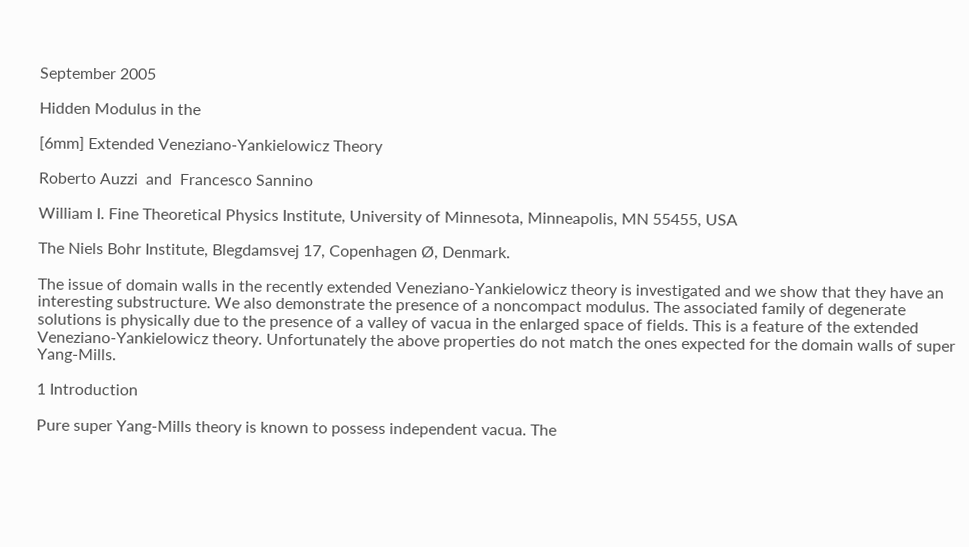September 2005

Hidden Modulus in the

[6mm] Extended Veneziano-Yankielowicz Theory

Roberto Auzzi  and  Francesco Sannino

William I. Fine Theoretical Physics Institute, University of Minnesota, Minneapolis, MN 55455, USA

The Niels Bohr Institute, Blegdamsvej 17, Copenhagen Ø, Denmark.

The issue of domain walls in the recently extended Veneziano-Yankielowicz theory is investigated and we show that they have an interesting substructure. We also demonstrate the presence of a noncompact modulus. The associated family of degenerate solutions is physically due to the presence of a valley of vacua in the enlarged space of fields. This is a feature of the extended Veneziano-Yankielowicz theory. Unfortunately the above properties do not match the ones expected for the domain walls of super Yang-Mills.

1 Introduction

Pure super Yang-Mills theory is known to possess independent vacua. The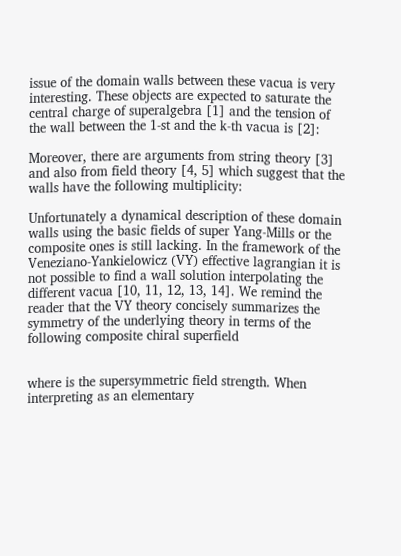issue of the domain walls between these vacua is very interesting. These objects are expected to saturate the central charge of superalgebra [1] and the tension of the wall between the 1-st and the k-th vacua is [2]:

Moreover, there are arguments from string theory [3] and also from field theory [4, 5] which suggest that the walls have the following multiplicity:

Unfortunately a dynamical description of these domain walls using the basic fields of super Yang-Mills or the composite ones is still lacking. In the framework of the Veneziano-Yankielowicz (VY) effective lagrangian it is not possible to find a wall solution interpolating the different vacua [10, 11, 12, 13, 14]. We remind the reader that the VY theory concisely summarizes the symmetry of the underlying theory in terms of the following composite chiral superfield


where is the supersymmetric field strength. When interpreting as an elementary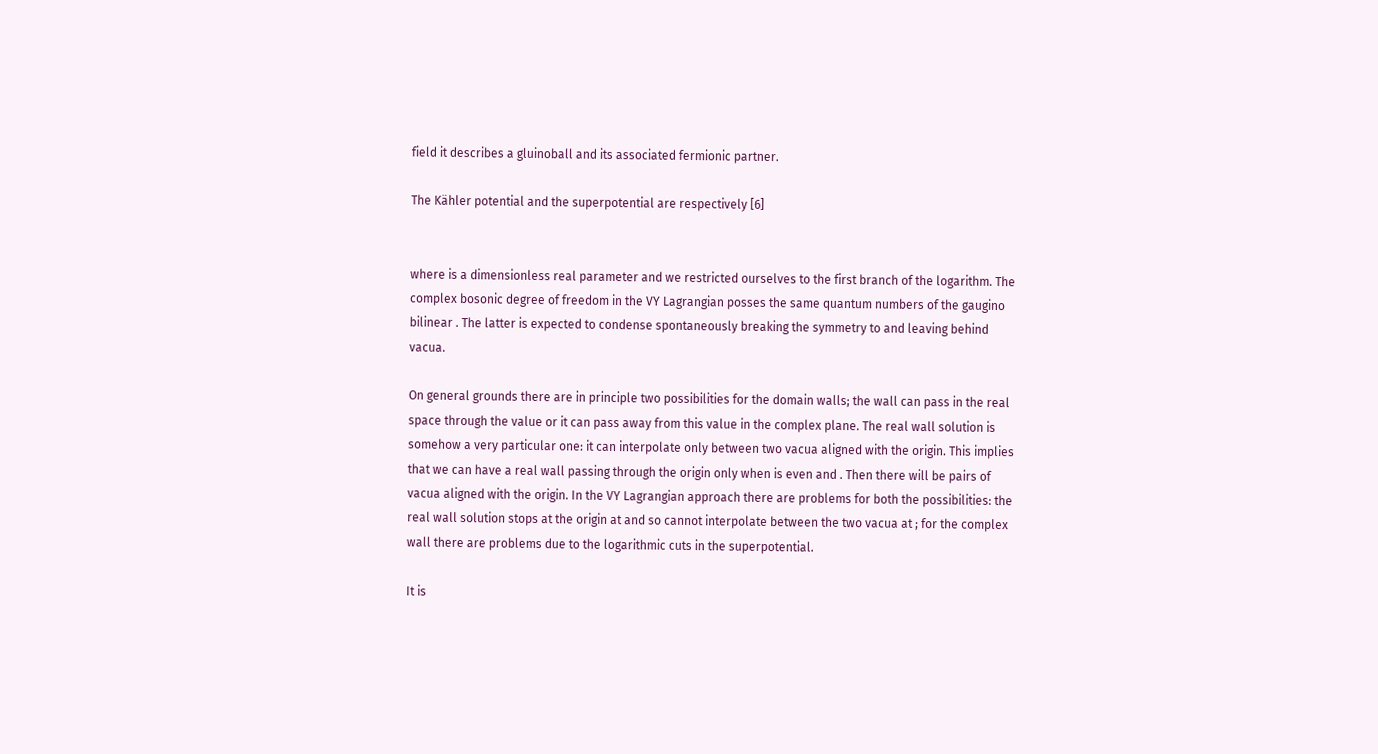field it describes a gluinoball and its associated fermionic partner.

The Kähler potential and the superpotential are respectively [6]


where is a dimensionless real parameter and we restricted ourselves to the first branch of the logarithm. The complex bosonic degree of freedom in the VY Lagrangian posses the same quantum numbers of the gaugino bilinear . The latter is expected to condense spontaneously breaking the symmetry to and leaving behind vacua.

On general grounds there are in principle two possibilities for the domain walls; the wall can pass in the real space through the value or it can pass away from this value in the complex plane. The real wall solution is somehow a very particular one: it can interpolate only between two vacua aligned with the origin. This implies that we can have a real wall passing through the origin only when is even and . Then there will be pairs of vacua aligned with the origin. In the VY Lagrangian approach there are problems for both the possibilities: the real wall solution stops at the origin at and so cannot interpolate between the two vacua at ; for the complex wall there are problems due to the logarithmic cuts in the superpotential.

It is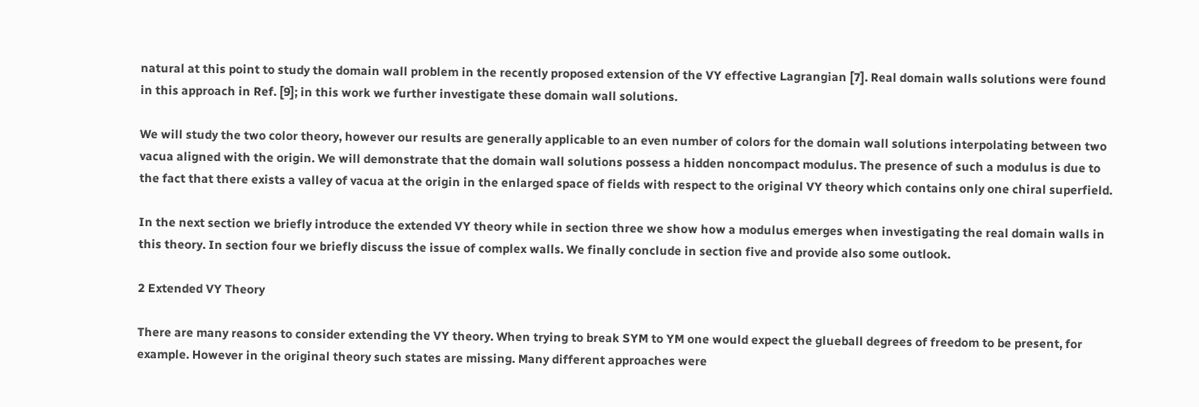natural at this point to study the domain wall problem in the recently proposed extension of the VY effective Lagrangian [7]. Real domain walls solutions were found in this approach in Ref. [9]; in this work we further investigate these domain wall solutions.

We will study the two color theory, however our results are generally applicable to an even number of colors for the domain wall solutions interpolating between two vacua aligned with the origin. We will demonstrate that the domain wall solutions possess a hidden noncompact modulus. The presence of such a modulus is due to the fact that there exists a valley of vacua at the origin in the enlarged space of fields with respect to the original VY theory which contains only one chiral superfield.

In the next section we briefly introduce the extended VY theory while in section three we show how a modulus emerges when investigating the real domain walls in this theory. In section four we briefly discuss the issue of complex walls. We finally conclude in section five and provide also some outlook.

2 Extended VY Theory

There are many reasons to consider extending the VY theory. When trying to break SYM to YM one would expect the glueball degrees of freedom to be present, for example. However in the original theory such states are missing. Many different approaches were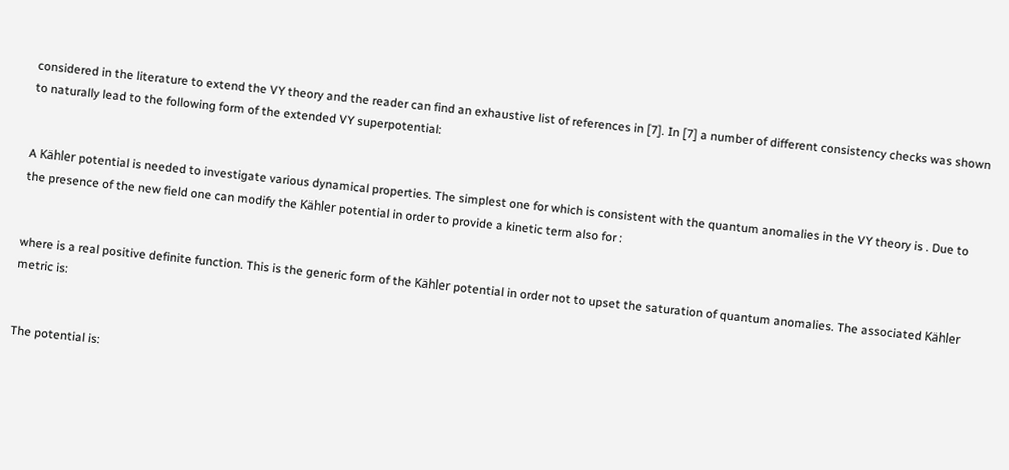considered in the literature to extend the VY theory and the reader can find an exhaustive list of references in [7]. In [7] a number of different consistency checks was shown to naturally lead to the following form of the extended VY superpotential:


A Kähler potential is needed to investigate various dynamical properties. The simplest one for which is consistent with the quantum anomalies in the VY theory is . Due to the presence of the new field one can modify the Kähler potential in order to provide a kinetic term also for :


where is a real positive definite function. This is the generic form of the Kähler potential in order not to upset the saturation of quantum anomalies. The associated Kähler metric is:


The potential is: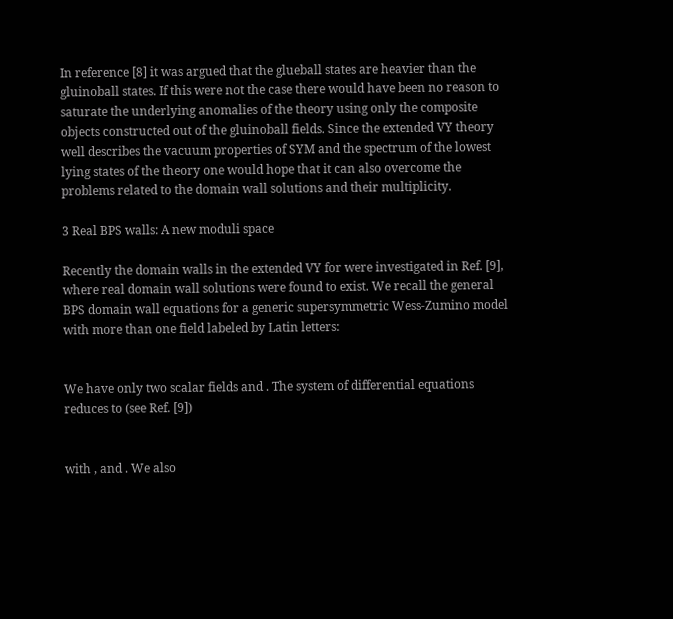In reference [8] it was argued that the glueball states are heavier than the gluinoball states. If this were not the case there would have been no reason to saturate the underlying anomalies of the theory using only the composite objects constructed out of the gluinoball fields. Since the extended VY theory well describes the vacuum properties of SYM and the spectrum of the lowest lying states of the theory one would hope that it can also overcome the problems related to the domain wall solutions and their multiplicity.

3 Real BPS walls: A new moduli space

Recently the domain walls in the extended VY for were investigated in Ref. [9], where real domain wall solutions were found to exist. We recall the general BPS domain wall equations for a generic supersymmetric Wess-Zumino model with more than one field labeled by Latin letters:


We have only two scalar fields and . The system of differential equations reduces to (see Ref. [9])


with , and . We also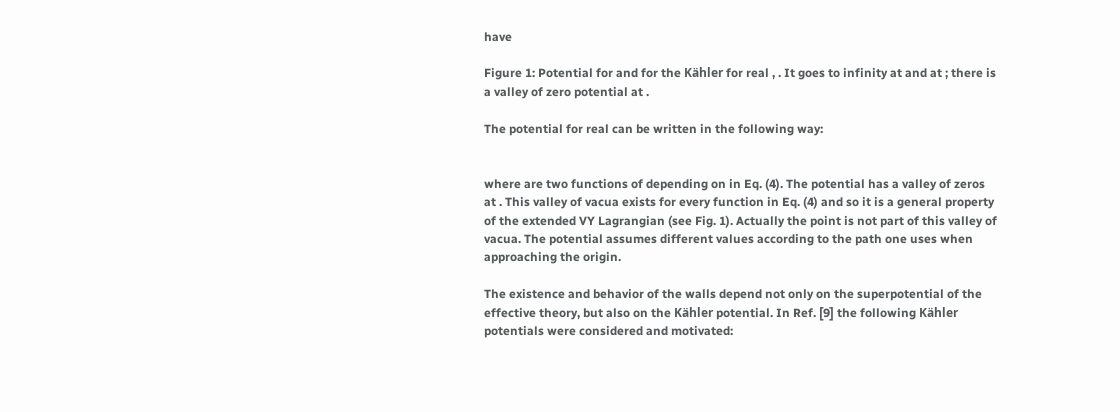have

Figure 1: Potential for and for the Kähler for real , . It goes to infinity at and at ; there is a valley of zero potential at .

The potential for real can be written in the following way:


where are two functions of depending on in Eq. (4). The potential has a valley of zeros at . This valley of vacua exists for every function in Eq. (4) and so it is a general property of the extended VY Lagrangian (see Fig. 1). Actually the point is not part of this valley of vacua. The potential assumes different values according to the path one uses when approaching the origin.

The existence and behavior of the walls depend not only on the superpotential of the effective theory, but also on the Kähler potential. In Ref. [9] the following Kähler potentials were considered and motivated: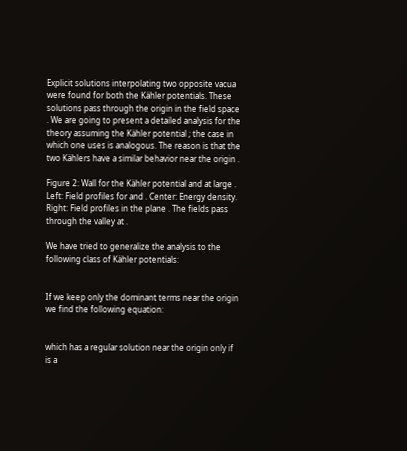Explicit solutions interpolating two opposite vacua were found for both the Kähler potentials. These solutions pass through the origin in the field space . We are going to present a detailed analysis for the theory assuming the Kähler potential ; the case in which one uses is analogous. The reason is that the two Kählers have a similar behavior near the origin .

Figure 2: Wall for the Kähler potential and at large . Left: Field profiles for and . Center: Energy density. Right: Field profiles in the plane . The fields pass through the valley at .

We have tried to generalize the analysis to the following class of Kähler potentials:


If we keep only the dominant terms near the origin we find the following equation:


which has a regular solution near the origin only if is a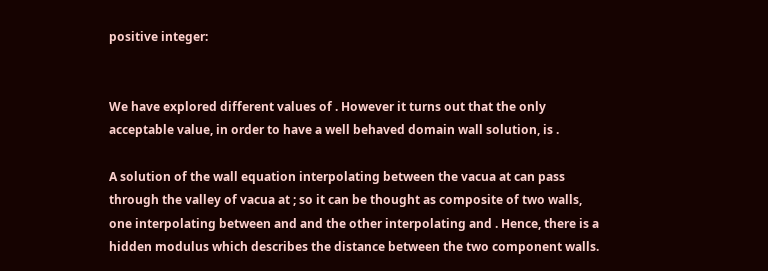positive integer:


We have explored different values of . However it turns out that the only acceptable value, in order to have a well behaved domain wall solution, is .

A solution of the wall equation interpolating between the vacua at can pass through the valley of vacua at ; so it can be thought as composite of two walls, one interpolating between and and the other interpolating and . Hence, there is a hidden modulus which describes the distance between the two component walls.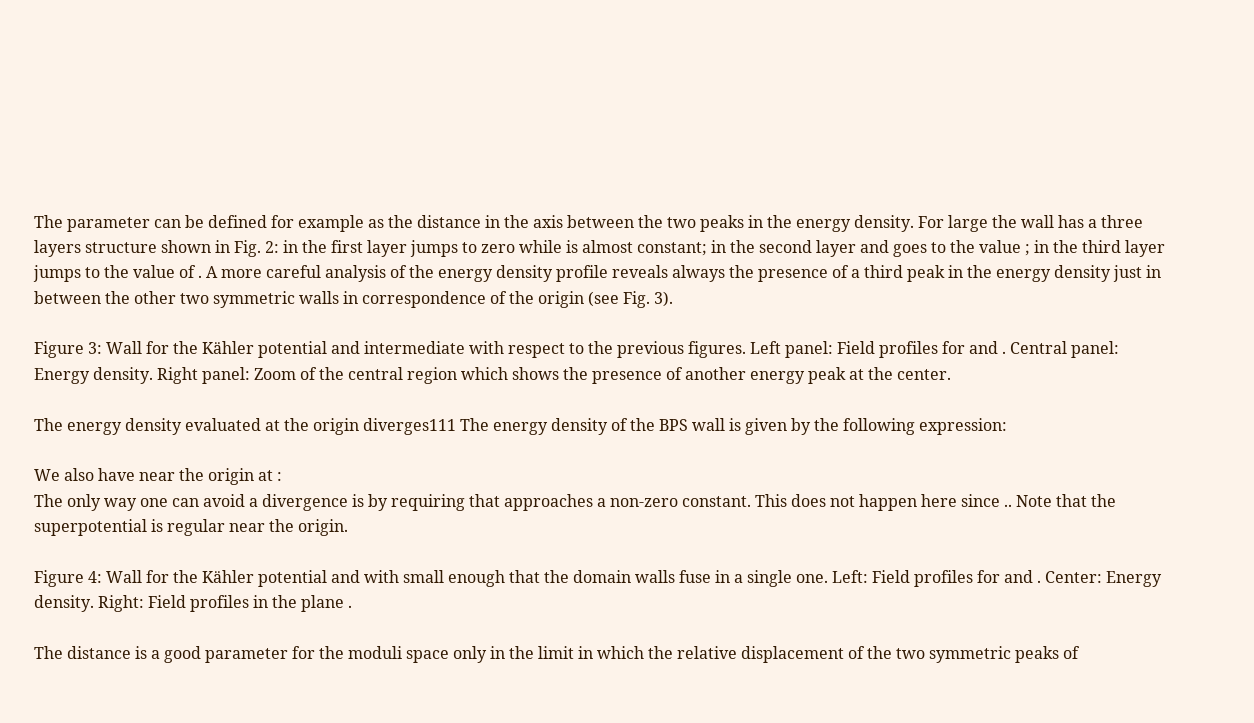The parameter can be defined for example as the distance in the axis between the two peaks in the energy density. For large the wall has a three layers structure shown in Fig. 2: in the first layer jumps to zero while is almost constant; in the second layer and goes to the value ; in the third layer jumps to the value of . A more careful analysis of the energy density profile reveals always the presence of a third peak in the energy density just in between the other two symmetric walls in correspondence of the origin (see Fig. 3).

Figure 3: Wall for the Kähler potential and intermediate with respect to the previous figures. Left panel: Field profiles for and . Central panel: Energy density. Right panel: Zoom of the central region which shows the presence of another energy peak at the center.

The energy density evaluated at the origin diverges111 The energy density of the BPS wall is given by the following expression:

We also have near the origin at :
The only way one can avoid a divergence is by requiring that approaches a non-zero constant. This does not happen here since .. Note that the superpotential is regular near the origin.

Figure 4: Wall for the Kähler potential and with small enough that the domain walls fuse in a single one. Left: Field profiles for and . Center: Energy density. Right: Field profiles in the plane .

The distance is a good parameter for the moduli space only in the limit in which the relative displacement of the two symmetric peaks of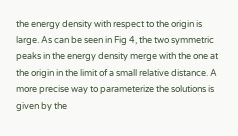the energy density with respect to the origin is large. As can be seen in Fig 4, the two symmetric peaks in the energy density merge with the one at the origin in the limit of a small relative distance. A more precise way to parameterize the solutions is given by the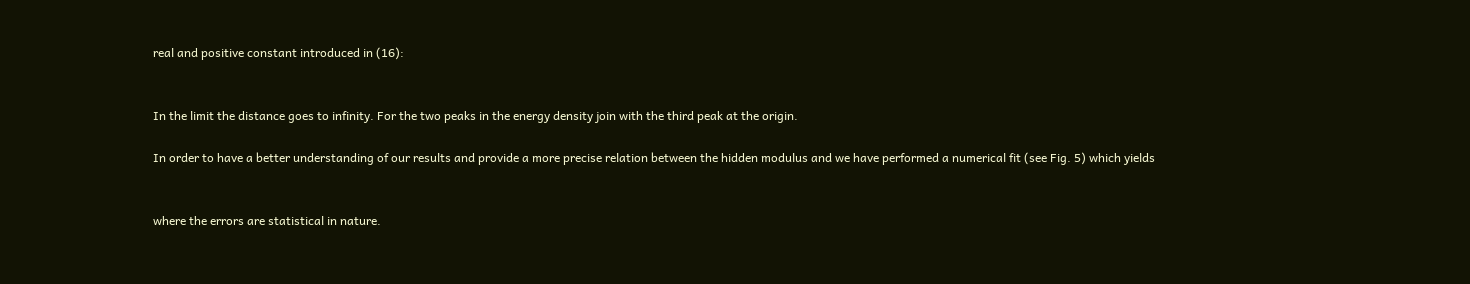real and positive constant introduced in (16):


In the limit the distance goes to infinity. For the two peaks in the energy density join with the third peak at the origin.

In order to have a better understanding of our results and provide a more precise relation between the hidden modulus and we have performed a numerical fit (see Fig. 5) which yields


where the errors are statistical in nature.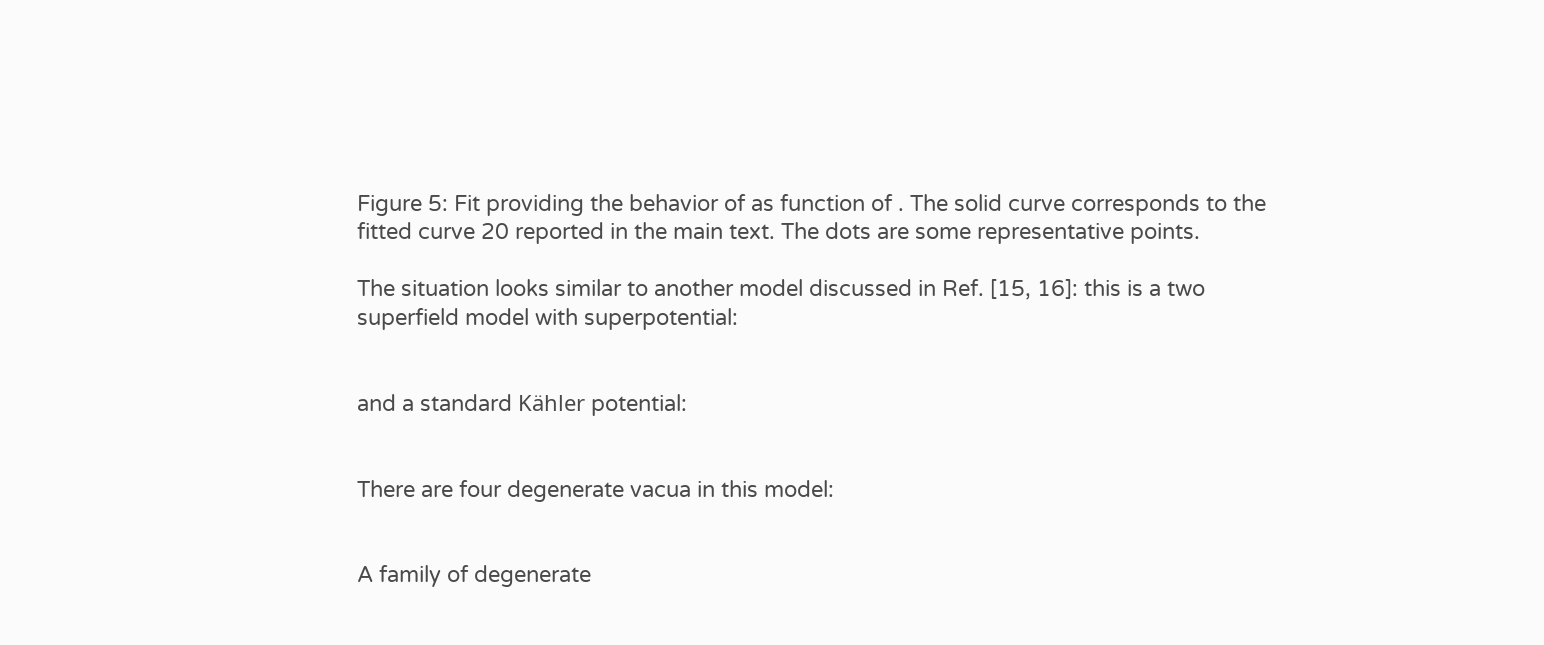Figure 5: Fit providing the behavior of as function of . The solid curve corresponds to the fitted curve 20 reported in the main text. The dots are some representative points.

The situation looks similar to another model discussed in Ref. [15, 16]: this is a two superfield model with superpotential:


and a standard Kähler potential:


There are four degenerate vacua in this model:


A family of degenerate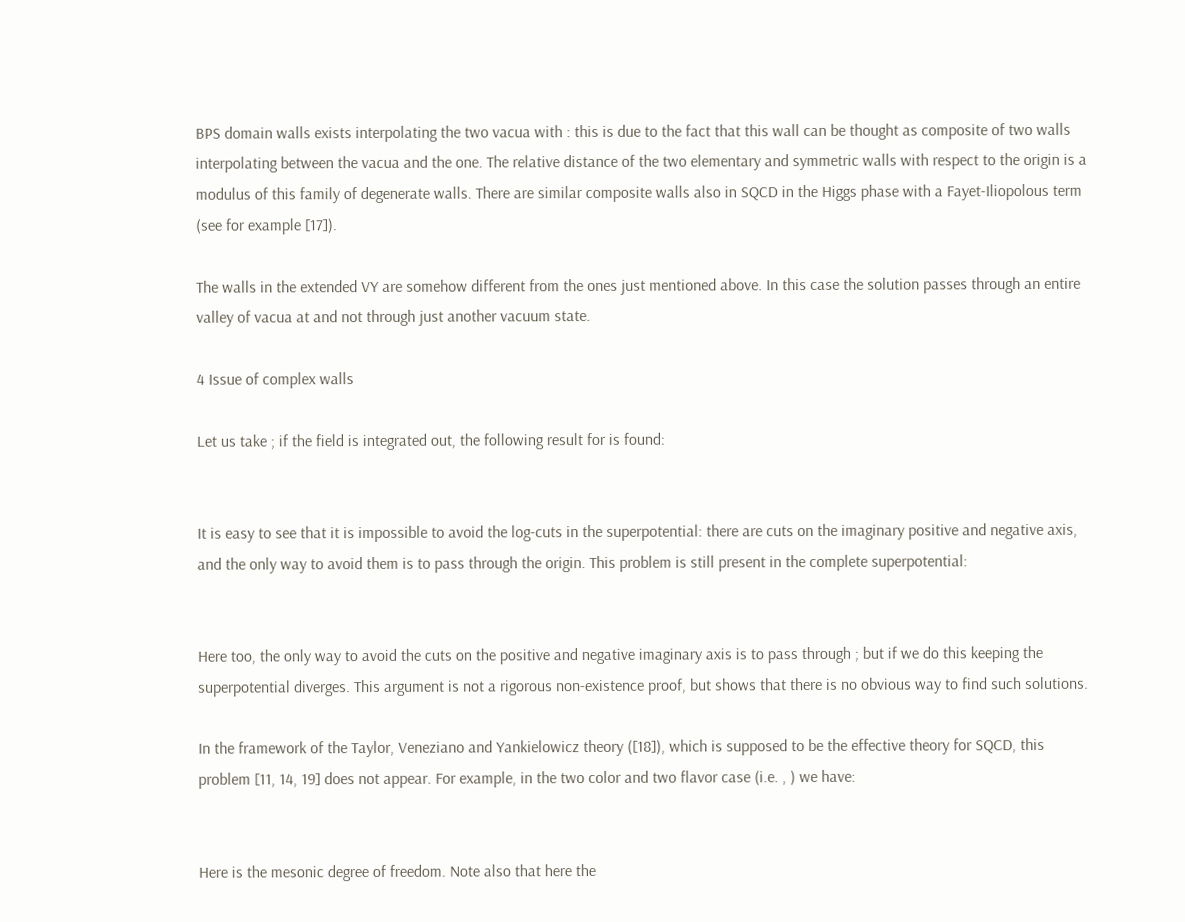BPS domain walls exists interpolating the two vacua with : this is due to the fact that this wall can be thought as composite of two walls interpolating between the vacua and the one. The relative distance of the two elementary and symmetric walls with respect to the origin is a modulus of this family of degenerate walls. There are similar composite walls also in SQCD in the Higgs phase with a Fayet-Iliopolous term (see for example [17]).

The walls in the extended VY are somehow different from the ones just mentioned above. In this case the solution passes through an entire valley of vacua at and not through just another vacuum state.

4 Issue of complex walls

Let us take ; if the field is integrated out, the following result for is found:


It is easy to see that it is impossible to avoid the log-cuts in the superpotential: there are cuts on the imaginary positive and negative axis, and the only way to avoid them is to pass through the origin. This problem is still present in the complete superpotential:


Here too, the only way to avoid the cuts on the positive and negative imaginary axis is to pass through ; but if we do this keeping the superpotential diverges. This argument is not a rigorous non-existence proof, but shows that there is no obvious way to find such solutions.

In the framework of the Taylor, Veneziano and Yankielowicz theory ([18]), which is supposed to be the effective theory for SQCD, this problem [11, 14, 19] does not appear. For example, in the two color and two flavor case (i.e. , ) we have:


Here is the mesonic degree of freedom. Note also that here the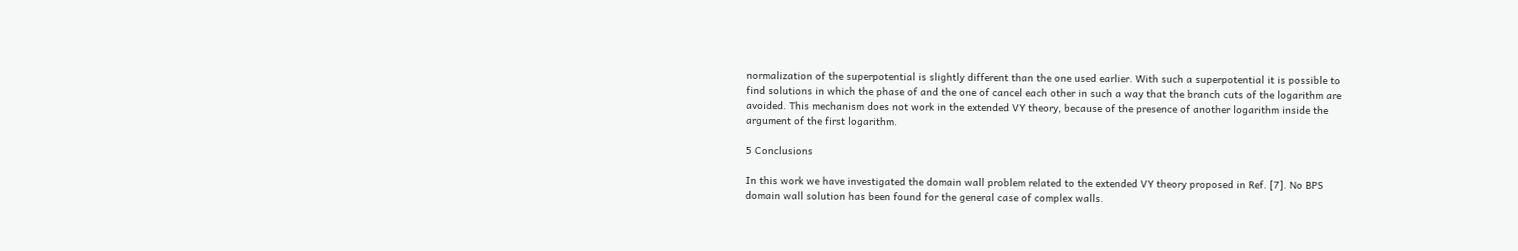normalization of the superpotential is slightly different than the one used earlier. With such a superpotential it is possible to find solutions in which the phase of and the one of cancel each other in such a way that the branch cuts of the logarithm are avoided. This mechanism does not work in the extended VY theory, because of the presence of another logarithm inside the argument of the first logarithm.

5 Conclusions

In this work we have investigated the domain wall problem related to the extended VY theory proposed in Ref. [7]. No BPS domain wall solution has been found for the general case of complex walls.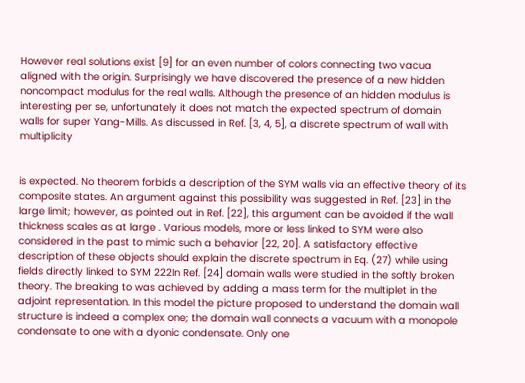However real solutions exist [9] for an even number of colors connecting two vacua aligned with the origin. Surprisingly we have discovered the presence of a new hidden noncompact modulus for the real walls. Although the presence of an hidden modulus is interesting per se, unfortunately it does not match the expected spectrum of domain walls for super Yang-Mills. As discussed in Ref. [3, 4, 5], a discrete spectrum of wall with multiplicity


is expected. No theorem forbids a description of the SYM walls via an effective theory of its composite states. An argument against this possibility was suggested in Ref. [23] in the large limit; however, as pointed out in Ref. [22], this argument can be avoided if the wall thickness scales as at large . Various models, more or less linked to SYM were also considered in the past to mimic such a behavior [22, 20]. A satisfactory effective description of these objects should explain the discrete spectrum in Eq. (27) while using fields directly linked to SYM 222In Ref. [24] domain walls were studied in the softly broken theory. The breaking to was achieved by adding a mass term for the multiplet in the adjoint representation. In this model the picture proposed to understand the domain wall structure is indeed a complex one; the domain wall connects a vacuum with a monopole condensate to one with a dyonic condensate. Only one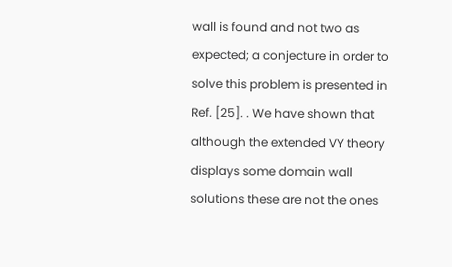wall is found and not two as expected; a conjecture in order to solve this problem is presented in Ref. [25]. . We have shown that although the extended VY theory displays some domain wall solutions these are not the ones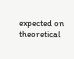expected on theoretical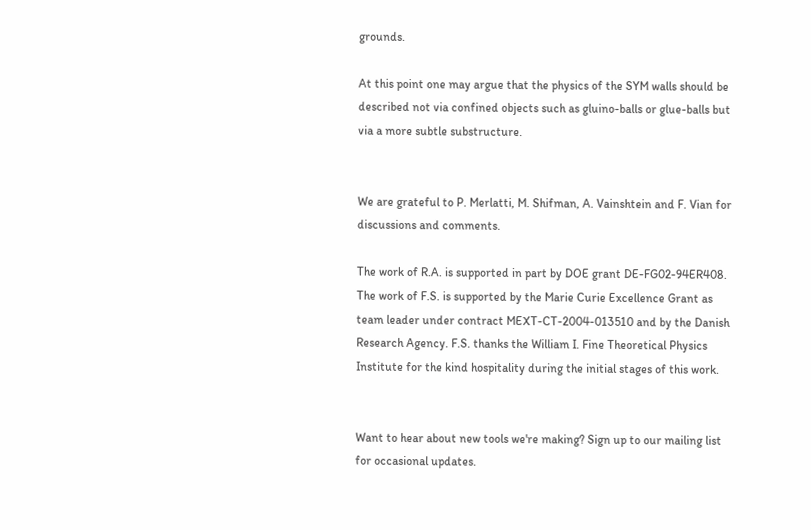grounds.

At this point one may argue that the physics of the SYM walls should be described not via confined objects such as gluino-balls or glue-balls but via a more subtle substructure.


We are grateful to P. Merlatti, M. Shifman, A. Vainshtein and F. Vian for discussions and comments.

The work of R.A. is supported in part by DOE grant DE-FG02-94ER408. The work of F.S. is supported by the Marie Curie Excellence Grant as team leader under contract MEXT-CT-2004-013510 and by the Danish Research Agency. F.S. thanks the William I. Fine Theoretical Physics Institute for the kind hospitality during the initial stages of this work.


Want to hear about new tools we're making? Sign up to our mailing list for occasional updates.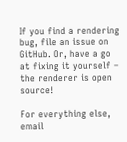If you find a rendering bug, file an issue on GitHub. Or, have a go at fixing it yourself – the renderer is open source!

For everything else, email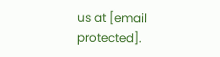us at [email protected].